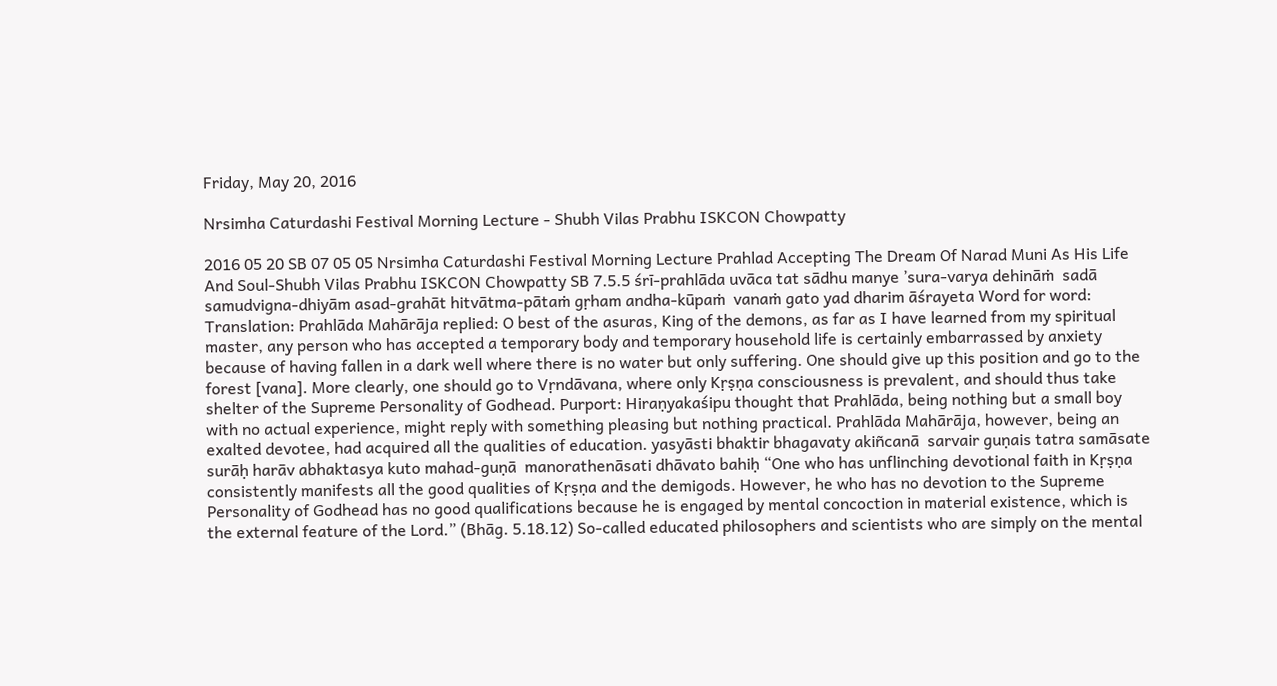Friday, May 20, 2016

Nrsimha Caturdashi Festival Morning Lecture - Shubh Vilas Prabhu ISKCON Chowpatty

2016 05 20 SB 07 05 05 Nrsimha Caturdashi Festival Morning Lecture Prahlad Accepting The Dream Of Narad Muni As His Life And Soul-Shubh Vilas Prabhu ISKCON Chowpatty SB 7.5.5 śrī-prahlāda uvāca tat sādhu manye ’sura-varya dehināṁ  sadā samudvigna-dhiyām asad-grahāt hitvātma-pātaṁ gṛham andha-kūpaṁ  vanaṁ gato yad dharim āśrayeta Word for word: Translation: Prahlāda Mahārāja replied: O best of the asuras, King of the demons, as far as I have learned from my spiritual master, any person who has accepted a temporary body and temporary household life is certainly embarrassed by anxiety because of having fallen in a dark well where there is no water but only suffering. One should give up this position and go to the forest [vana]. More clearly, one should go to Vṛndāvana, where only Kṛṣṇa consciousness is prevalent, and should thus take shelter of the Supreme Personality of Godhead. Purport: Hiraṇyakaśipu thought that Prahlāda, being nothing but a small boy with no actual experience, might reply with something pleasing but nothing practical. Prahlāda Mahārāja, however, being an exalted devotee, had acquired all the qualities of education. yasyāsti bhaktir bhagavaty akiñcanā  sarvair guṇais tatra samāsate surāḥ harāv abhaktasya kuto mahad-guṇā  manorathenāsati dhāvato bahiḥ “One who has unflinching devotional faith in Kṛṣṇa consistently manifests all the good qualities of Kṛṣṇa and the demigods. However, he who has no devotion to the Supreme Personality of Godhead has no good qualifications because he is engaged by mental concoction in material existence, which is the external feature of the Lord.” (Bhāg. 5.18.12) So-called educated philosophers and scientists who are simply on the mental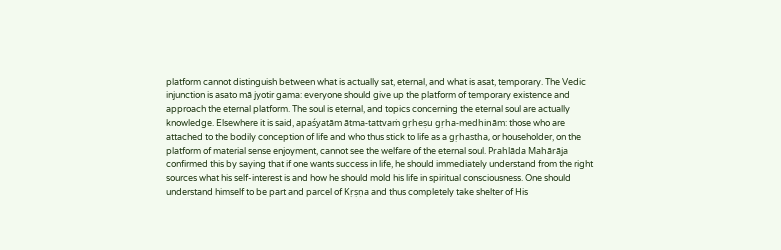platform cannot distinguish between what is actually sat, eternal, and what is asat, temporary. The Vedic injunction is asato mā jyotir gama: everyone should give up the platform of temporary existence and approach the eternal platform. The soul is eternal, and topics concerning the eternal soul are actually knowledge. Elsewhere it is said, apaśyatām ātma-tattvaṁ gṛheṣu gṛha-medhinām: those who are attached to the bodily conception of life and who thus stick to life as a gṛhastha, or householder, on the platform of material sense enjoyment, cannot see the welfare of the eternal soul. Prahlāda Mahārāja confirmed this by saying that if one wants success in life, he should immediately understand from the right sources what his self-interest is and how he should mold his life in spiritual consciousness. One should understand himself to be part and parcel of Kṛṣṇa and thus completely take shelter of His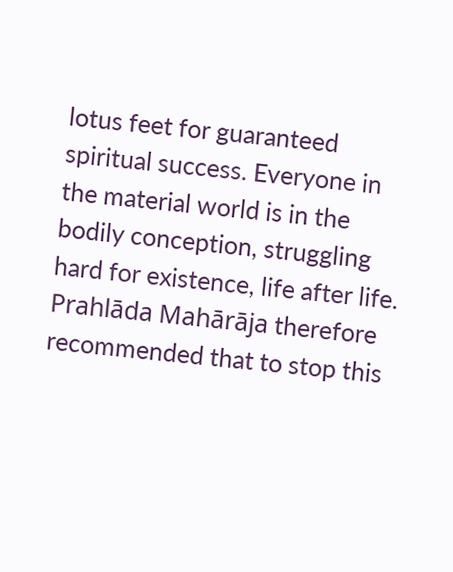lotus feet for guaranteed spiritual success. Everyone in the material world is in the bodily conception, struggling hard for existence, life after life. Prahlāda Mahārāja therefore recommended that to stop this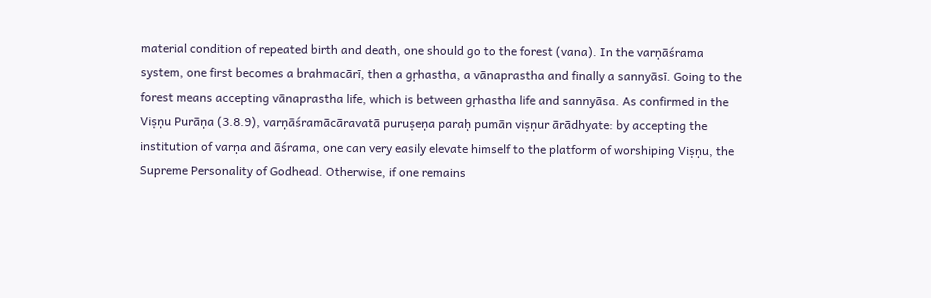material condition of repeated birth and death, one should go to the forest (vana). In the varṇāśrama system, one first becomes a brahmacārī, then a gṛhastha, a vānaprastha and finally a sannyāsī. Going to the forest means accepting vānaprastha life, which is between gṛhastha life and sannyāsa. As confirmed in the Viṣṇu Purāṇa (3.8.9), varṇāśramācāravatā puruṣeṇa paraḥ pumān viṣṇur ārādhyate: by accepting the institution of varṇa and āśrama, one can very easily elevate himself to the platform of worshiping Viṣṇu, the Supreme Personality of Godhead. Otherwise, if one remains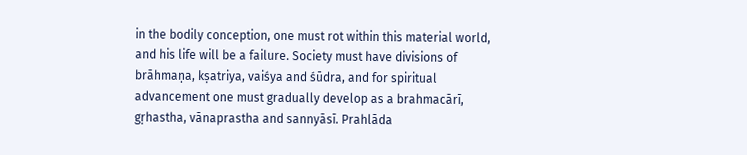in the bodily conception, one must rot within this material world, and his life will be a failure. Society must have divisions of brāhmaṇa, kṣatriya, vaiśya and śūdra, and for spiritual advancement one must gradually develop as a brahmacārī, gṛhastha, vānaprastha and sannyāsī. Prahlāda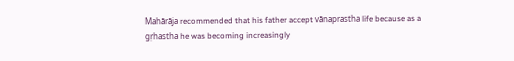Mahārāja recommended that his father accept vānaprastha life because as a gṛhastha he was becoming increasingly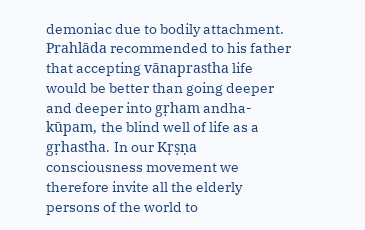demoniac due to bodily attachment. Prahlāda recommended to his father that accepting vānaprastha life would be better than going deeper and deeper into gṛham andha-kūpam, the blind well of life as a gṛhastha. In our Kṛṣṇa consciousness movement we therefore invite all the elderly persons of the world to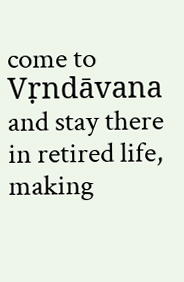come to Vṛndāvana and stay there in retired life, making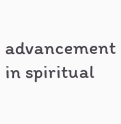advancement in spiritual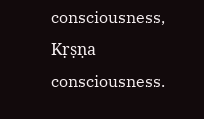consciousness, Kṛṣṇa consciousness.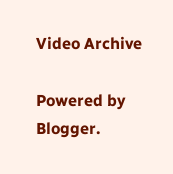Video Archive

Powered by Blogger.